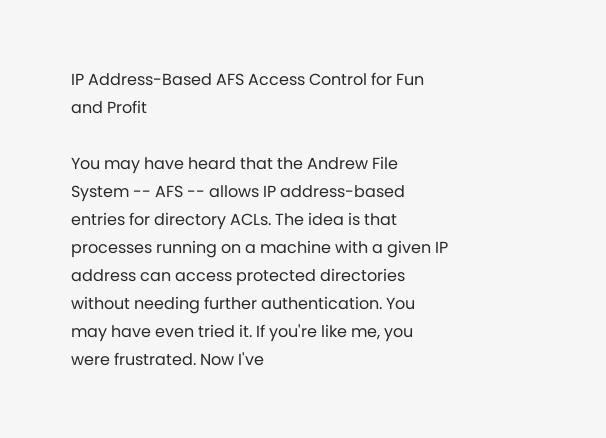IP Address-Based AFS Access Control for Fun and Profit

You may have heard that the Andrew File System -- AFS -- allows IP address-based entries for directory ACLs. The idea is that processes running on a machine with a given IP address can access protected directories without needing further authentication. You may have even tried it. If you're like me, you were frustrated. Now I've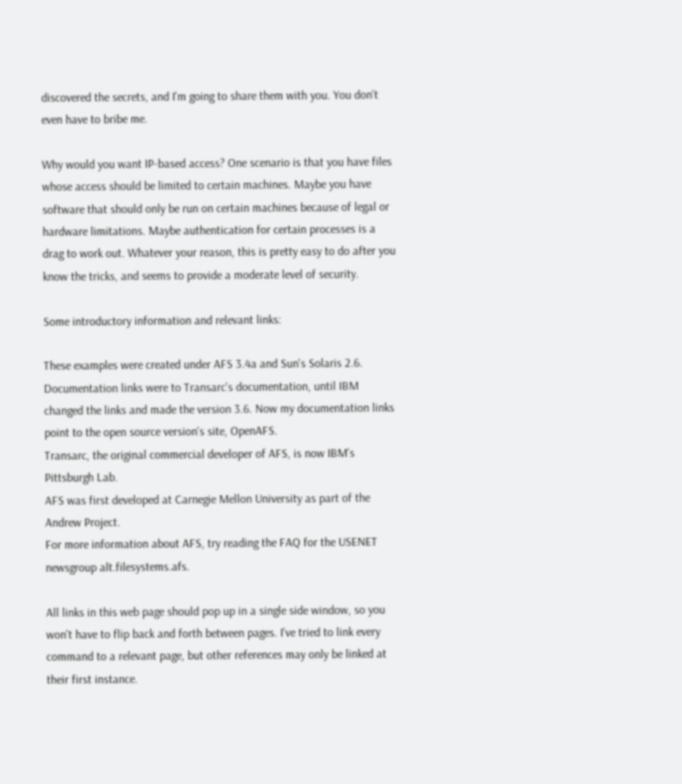discovered the secrets, and I'm going to share them with you. You don't even have to bribe me.

Why would you want IP-based access? One scenario is that you have files whose access should be limited to certain machines. Maybe you have software that should only be run on certain machines because of legal or hardware limitations. Maybe authentication for certain processes is a drag to work out. Whatever your reason, this is pretty easy to do after you know the tricks, and seems to provide a moderate level of security.

Some introductory information and relevant links:

These examples were created under AFS 3.4a and Sun's Solaris 2.6.
Documentation links were to Transarc's documentation, until IBM changed the links and made the version 3.6. Now my documentation links point to the open source version's site, OpenAFS.
Transarc, the original commercial developer of AFS, is now IBM's Pittsburgh Lab.
AFS was first developed at Carnegie Mellon University as part of the Andrew Project.
For more information about AFS, try reading the FAQ for the USENET newsgroup alt.filesystems.afs.

All links in this web page should pop up in a single side window, so you won't have to flip back and forth between pages. I've tried to link every command to a relevant page, but other references may only be linked at their first instance.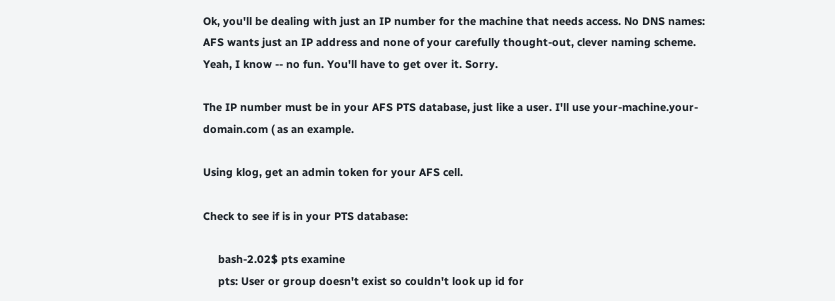Ok, you'll be dealing with just an IP number for the machine that needs access. No DNS names: AFS wants just an IP address and none of your carefully thought-out, clever naming scheme. Yeah, I know -- no fun. You'll have to get over it. Sorry.

The IP number must be in your AFS PTS database, just like a user. I'll use your-machine.your-domain.com ( as an example.

Using klog, get an admin token for your AFS cell.

Check to see if is in your PTS database:

     bash-2.02$ pts examine
     pts: User or group doesn't exist so couldn't look up id for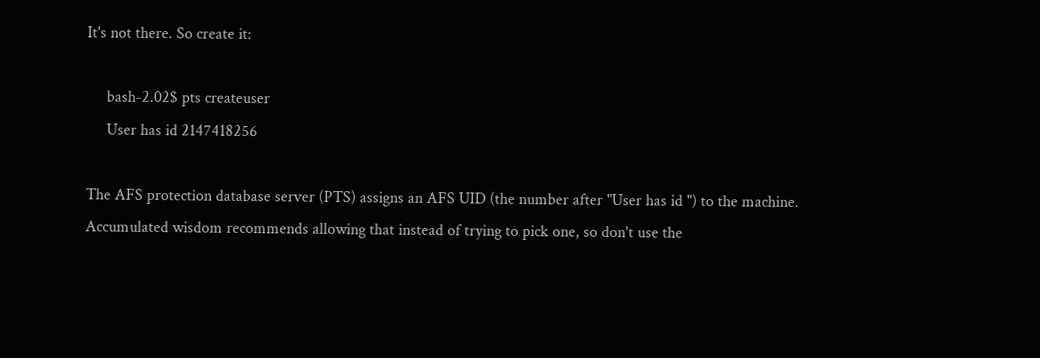It's not there. So create it:

     bash-2.02$ pts createuser
     User has id 2147418256

The AFS protection database server (PTS) assigns an AFS UID (the number after "User has id ") to the machine. Accumulated wisdom recommends allowing that instead of trying to pick one, so don't use the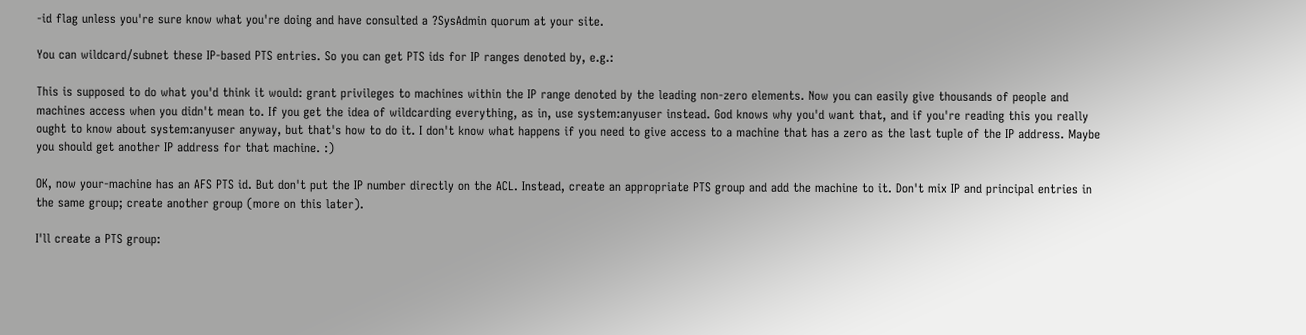-id flag unless you're sure know what you're doing and have consulted a ?SysAdmin quorum at your site.

You can wildcard/subnet these IP-based PTS entries. So you can get PTS ids for IP ranges denoted by, e.g.:

This is supposed to do what you'd think it would: grant privileges to machines within the IP range denoted by the leading non-zero elements. Now you can easily give thousands of people and machines access when you didn't mean to. If you get the idea of wildcarding everything, as in, use system:anyuser instead. God knows why you'd want that, and if you're reading this you really ought to know about system:anyuser anyway, but that's how to do it. I don't know what happens if you need to give access to a machine that has a zero as the last tuple of the IP address. Maybe you should get another IP address for that machine. :)

OK, now your-machine has an AFS PTS id. But don't put the IP number directly on the ACL. Instead, create an appropriate PTS group and add the machine to it. Don't mix IP and principal entries in the same group; create another group (more on this later).

I'll create a PTS group: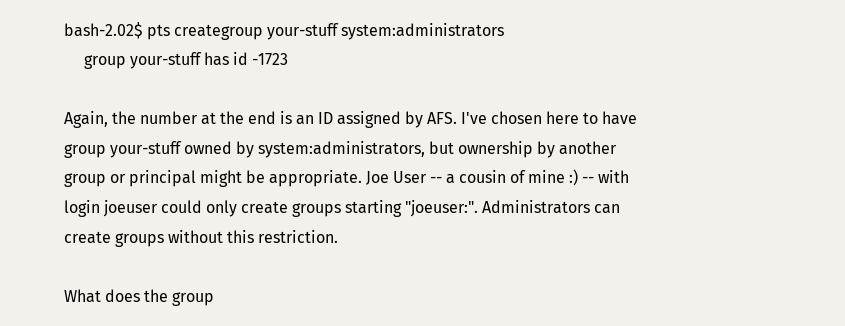bash-2.02$ pts creategroup your-stuff system:administrators
     group your-stuff has id -1723

Again, the number at the end is an ID assigned by AFS. I've chosen here to have group your-stuff owned by system:administrators, but ownership by another group or principal might be appropriate. Joe User -- a cousin of mine :) -- with login joeuser could only create groups starting "joeuser:". Administrators can create groups without this restriction.

What does the group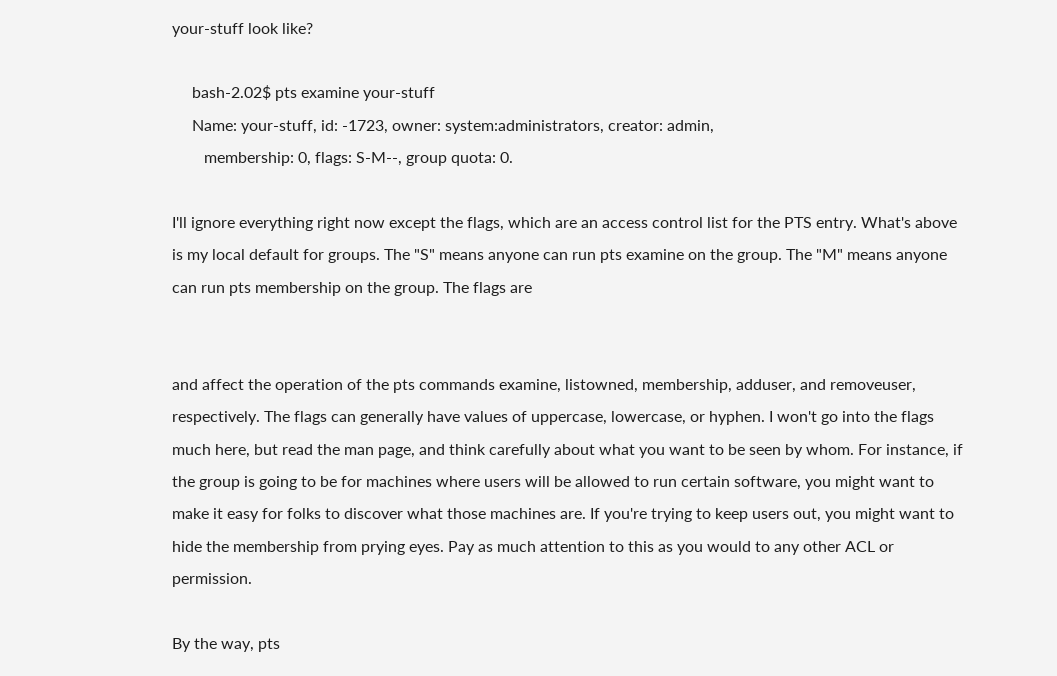your-stuff look like?

     bash-2.02$ pts examine your-stuff
     Name: your-stuff, id: -1723, owner: system:administrators, creator: admin,
        membership: 0, flags: S-M--, group quota: 0.

I'll ignore everything right now except the flags, which are an access control list for the PTS entry. What's above is my local default for groups. The "S" means anyone can run pts examine on the group. The "M" means anyone can run pts membership on the group. The flags are


and affect the operation of the pts commands examine, listowned, membership, adduser, and removeuser, respectively. The flags can generally have values of uppercase, lowercase, or hyphen. I won't go into the flags much here, but read the man page, and think carefully about what you want to be seen by whom. For instance, if the group is going to be for machines where users will be allowed to run certain software, you might want to make it easy for folks to discover what those machines are. If you're trying to keep users out, you might want to hide the membership from prying eyes. Pay as much attention to this as you would to any other ACL or permission.

By the way, pts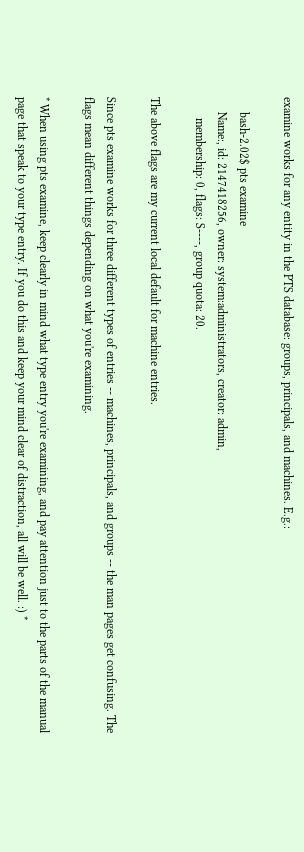examine works for any entity in the PTS database: groups, principals, and machines. E.g.:

     bash-2.02$ pts examine
     Name:, id: 2147418256, owner: system:administrators, creator: admin,
       membership: 0, flags: S----, group quota: 20.

The above flags are my current local default for machine entries.

Since pts examine works for three different types of entries -- machines, principals, and groups -- the man pages get confusing. The flags mean different things depending on what you're examining.

* When using pts examine, keep clearly in mind what type entry you're examining, and pay attention just to the parts of the manual page that speak to your type entry. If you do this and keep your mind clear of distraction, all will be well. :) *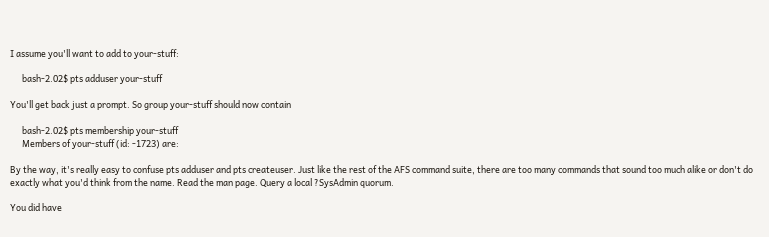I assume you'll want to add to your-stuff:

      bash-2.02$ pts adduser your-stuff

You'll get back just a prompt. So group your-stuff should now contain

      bash-2.02$ pts membership your-stuff
      Members of your-stuff (id: -1723) are:

By the way, it's really easy to confuse pts adduser and pts createuser. Just like the rest of the AFS command suite, there are too many commands that sound too much alike or don't do exactly what you'd think from the name. Read the man page. Query a local ?SysAdmin quorum.

You did have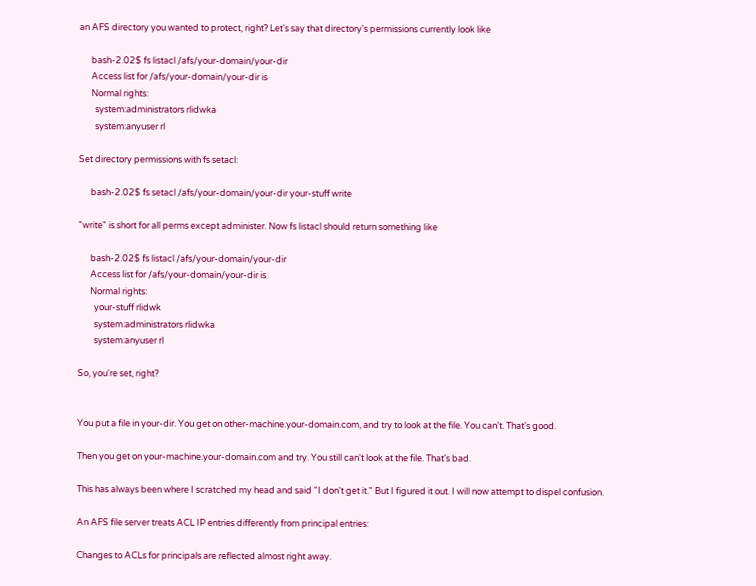an AFS directory you wanted to protect, right? Let's say that directory's permissions currently look like

      bash-2.02$ fs listacl /afs/your-domain/your-dir
      Access list for /afs/your-domain/your-dir is
      Normal rights:
        system:administrators rlidwka
        system:anyuser rl

Set directory permissions with fs setacl:

      bash-2.02$ fs setacl /afs/your-domain/your-dir your-stuff write

"write" is short for all perms except administer. Now fs listacl should return something like

      bash-2.02$ fs listacl /afs/your-domain/your-dir
      Access list for /afs/your-domain/your-dir is
      Normal rights:
        your-stuff rlidwk
        system:administrators rlidwka
        system:anyuser rl

So, you're set, right?


You put a file in your-dir. You get on other-machine.your-domain.com, and try to look at the file. You can't. That's good.

Then you get on your-machine.your-domain.com and try. You still can't look at the file. That's bad.

This has always been where I scratched my head and said "I don't get it." But I figured it out. I will now attempt to dispel confusion.

An AFS file server treats ACL IP entries differently from principal entries:

Changes to ACLs for principals are reflected almost right away.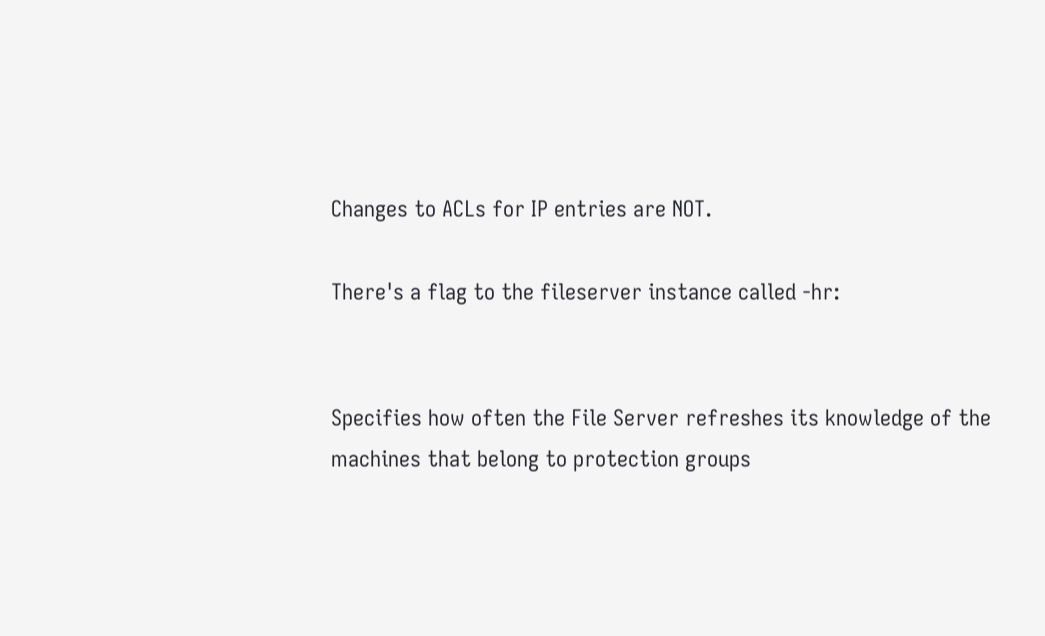Changes to ACLs for IP entries are NOT.

There's a flag to the fileserver instance called -hr:


Specifies how often the File Server refreshes its knowledge of the machines that belong to protection groups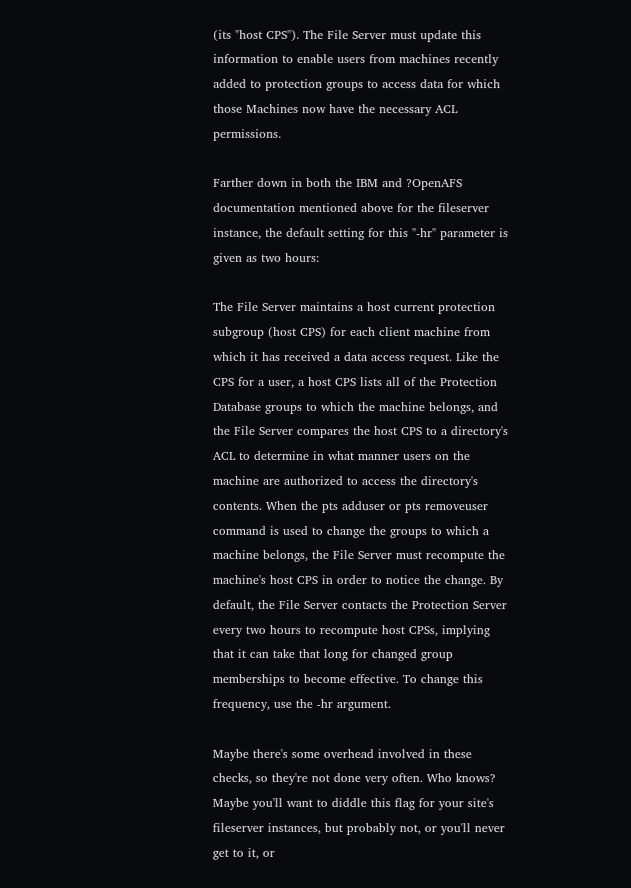(its "host CPS"). The File Server must update this information to enable users from machines recently added to protection groups to access data for which those Machines now have the necessary ACL permissions.

Farther down in both the IBM and ?OpenAFS documentation mentioned above for the fileserver instance, the default setting for this "-hr" parameter is given as two hours:

The File Server maintains a host current protection subgroup (host CPS) for each client machine from which it has received a data access request. Like the CPS for a user, a host CPS lists all of the Protection Database groups to which the machine belongs, and the File Server compares the host CPS to a directory's ACL to determine in what manner users on the machine are authorized to access the directory's contents. When the pts adduser or pts removeuser command is used to change the groups to which a machine belongs, the File Server must recompute the machine's host CPS in order to notice the change. By default, the File Server contacts the Protection Server every two hours to recompute host CPSs, implying that it can take that long for changed group memberships to become effective. To change this frequency, use the -hr argument.

Maybe there's some overhead involved in these checks, so they're not done very often. Who knows? Maybe you'll want to diddle this flag for your site's fileserver instances, but probably not, or you'll never get to it, or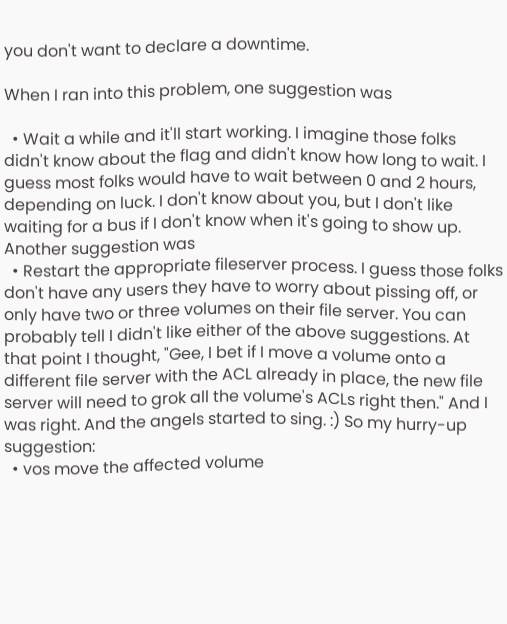you don't want to declare a downtime.

When I ran into this problem, one suggestion was

  • Wait a while and it'll start working. I imagine those folks didn't know about the flag and didn't know how long to wait. I guess most folks would have to wait between 0 and 2 hours, depending on luck. I don't know about you, but I don't like waiting for a bus if I don't know when it's going to show up. Another suggestion was
  • Restart the appropriate fileserver process. I guess those folks don't have any users they have to worry about pissing off, or only have two or three volumes on their file server. You can probably tell I didn't like either of the above suggestions. At that point I thought, "Gee, I bet if I move a volume onto a different file server with the ACL already in place, the new file server will need to grok all the volume's ACLs right then." And I was right. And the angels started to sing. :) So my hurry-up suggestion:
  • vos move the affected volume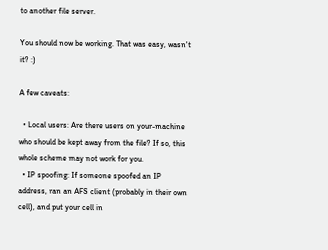to another file server.

You should now be working. That was easy, wasn't it? :)

A few caveats:

  • Local users: Are there users on your-machine who should be kept away from the file? If so, this whole scheme may not work for you.
  • IP spoofing: If someone spoofed an IP address, ran an AFS client (probably in their own cell), and put your cell in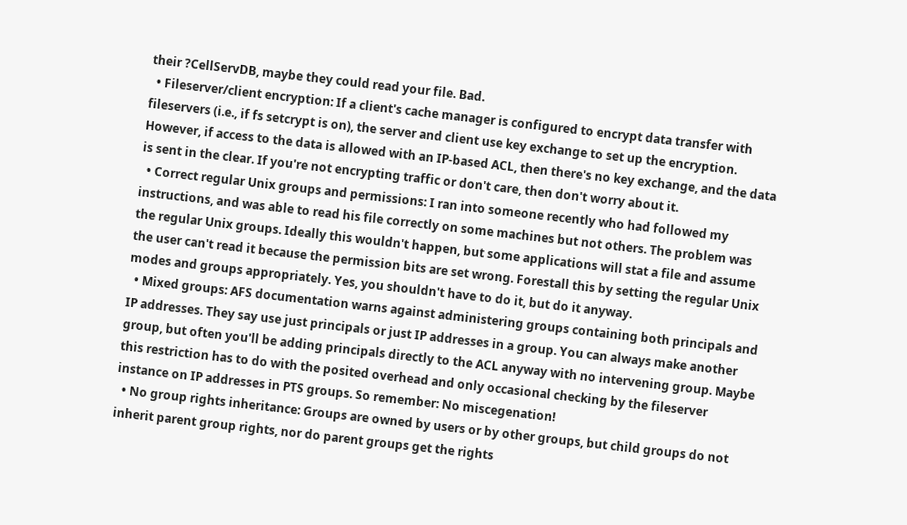their ?CellServDB, maybe they could read your file. Bad.
  • Fileserver/client encryption: If a client's cache manager is configured to encrypt data transfer with fileservers (i.e., if fs setcrypt is on), the server and client use key exchange to set up the encryption. However, if access to the data is allowed with an IP-based ACL, then there's no key exchange, and the data is sent in the clear. If you're not encrypting traffic or don't care, then don't worry about it.
  • Correct regular Unix groups and permissions: I ran into someone recently who had followed my instructions, and was able to read his file correctly on some machines but not others. The problem was the regular Unix groups. Ideally this wouldn't happen, but some applications will stat a file and assume the user can't read it because the permission bits are set wrong. Forestall this by setting the regular Unix modes and groups appropriately. Yes, you shouldn't have to do it, but do it anyway.
  • Mixed groups: AFS documentation warns against administering groups containing both principals and IP addresses. They say use just principals or just IP addresses in a group. You can always make another group, but often you'll be adding principals directly to the ACL anyway with no intervening group. Maybe this restriction has to do with the posited overhead and only occasional checking by the fileserver instance on IP addresses in PTS groups. So remember: No miscegenation!
  • No group rights inheritance: Groups are owned by users or by other groups, but child groups do not inherit parent group rights, nor do parent groups get the rights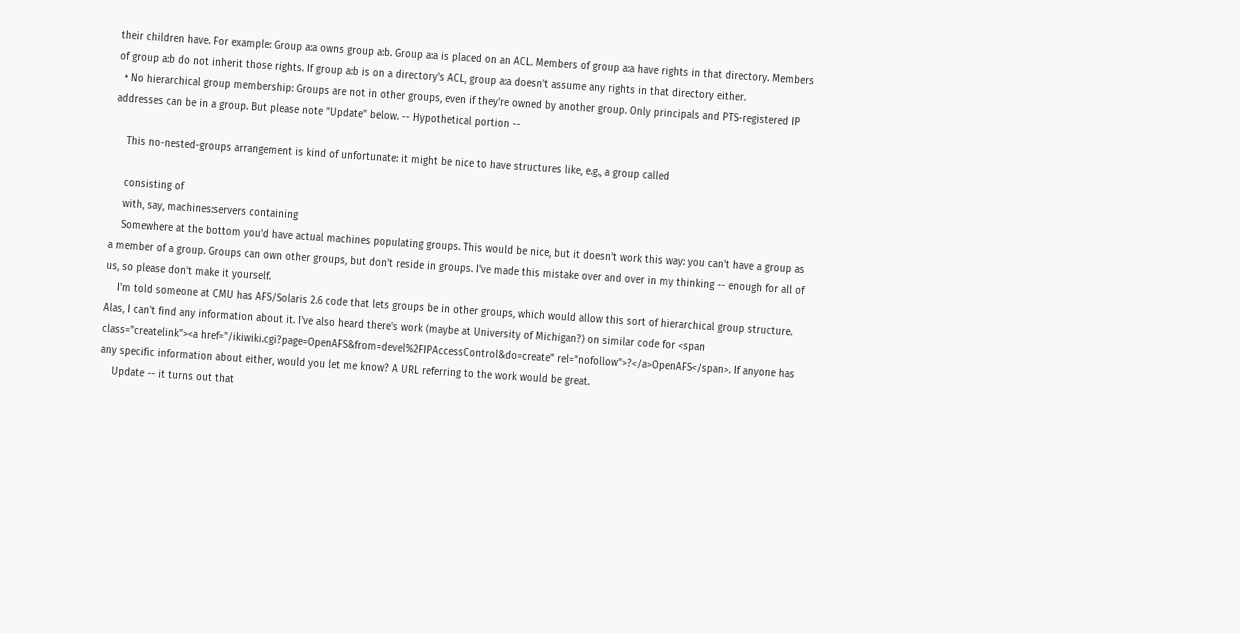their children have. For example: Group a:a owns group a:b. Group a:a is placed on an ACL. Members of group a:a have rights in that directory. Members of group a:b do not inherit those rights. If group a:b is on a directory's ACL, group a:a doesn't assume any rights in that directory either.
  • No hierarchical group membership: Groups are not in other groups, even if they're owned by another group. Only principals and PTS-registered IP addresses can be in a group. But please note "Update" below. -- Hypothetical portion --

    This no-nested-groups arrangement is kind of unfortunate: it might be nice to have structures like, e.g., a group called

    consisting of
    with, say, machines:servers containing
    Somewhere at the bottom you'd have actual machines populating groups. This would be nice, but it doesn't work this way: you can't have a group as a member of a group. Groups can own other groups, but don't reside in groups. I've made this mistake over and over in my thinking -- enough for all of us, so please don't make it yourself.
    I'm told someone at CMU has AFS/Solaris 2.6 code that lets groups be in other groups, which would allow this sort of hierarchical group structure. Alas, I can't find any information about it. I've also heard there's work (maybe at University of Michigan?) on similar code for <span class="createlink"><a href="/ikiwiki.cgi?page=OpenAFS&from=devel%2FIPAccessControl&do=create" rel="nofollow">?</a>OpenAFS</span>. If anyone has any specific information about either, would you let me know? A URL referring to the work would be great.
    Update -- it turns out that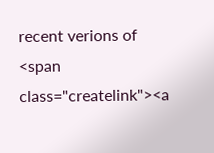recent verions of <span class="createlink"><a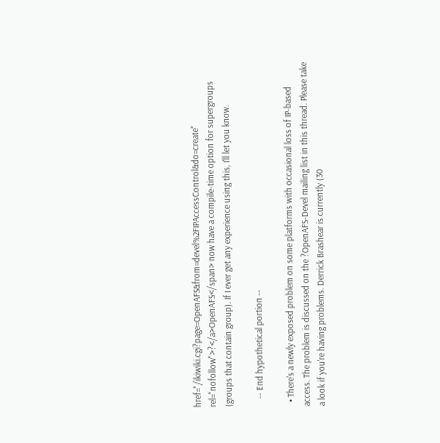href="/ikiwiki.cgi?page=OpenAFS&from=devel%2FIPAccessControl&do=create" rel="nofollow">?</a>OpenAFS</span> now have a compile-time option for supergroups (groups that contain group). If I ever get any experience using this, I'll let you know.

    -- End hypothetical portion --

  • There's a newly exposed problem on some platforms with occasional loss of IP-based access. The problem is discussed on the ?OpenAFS-Devel mailing list in this thread. Please take a look if you're having problems. Derrick Brashear is currently (30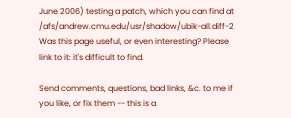June 2006) testing a patch, which you can find at /afs/andrew.cmu.edu/usr/shadow/ubik-all.diff-2
Was this page useful, or even interesting? Please link to it: it's difficult to find.

Send comments, questions, bad links, &c. to me if you like, or fix them -- this is a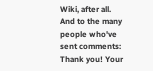Wiki, after all. And to the many people who've sent comments: Thank you! Your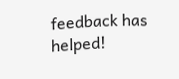feedback has helped!